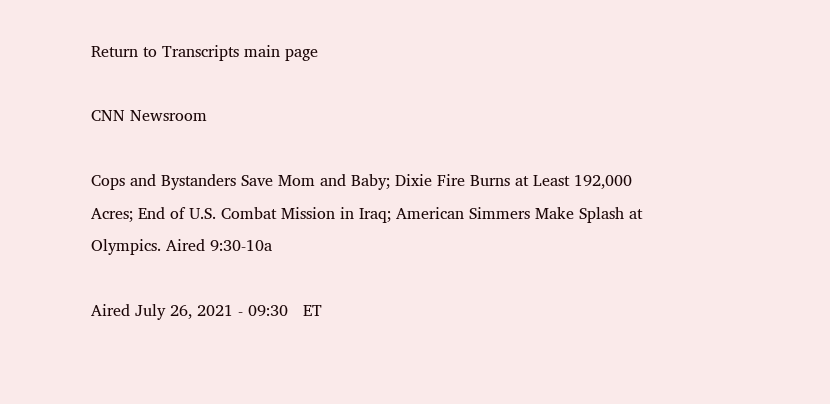Return to Transcripts main page

CNN Newsroom

Cops and Bystanders Save Mom and Baby; Dixie Fire Burns at Least 192,000 Acres; End of U.S. Combat Mission in Iraq; American Simmers Make Splash at Olympics. Aired 9:30-10a

Aired July 26, 2021 - 09:30   ET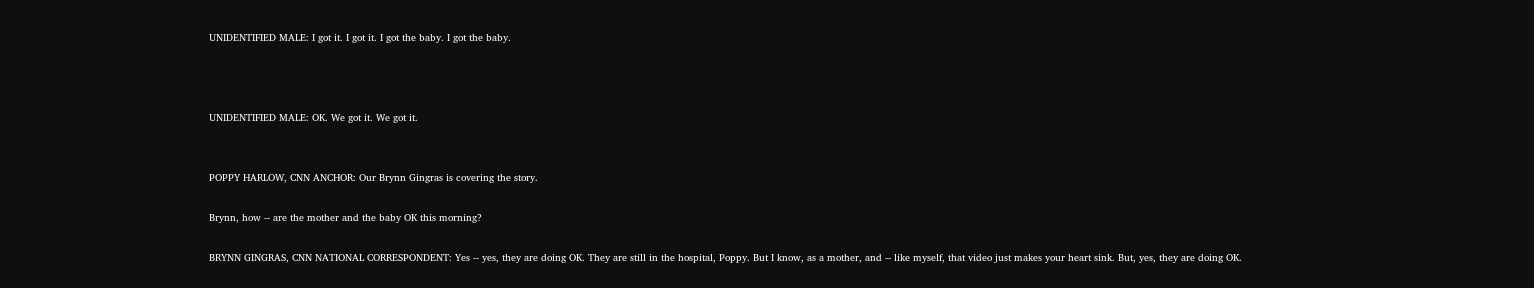UNIDENTIFIED MALE: I got it. I got it. I got the baby. I got the baby.



UNIDENTIFIED MALE: OK. We got it. We got it.


POPPY HARLOW, CNN ANCHOR: Our Brynn Gingras is covering the story.

Brynn, how -- are the mother and the baby OK this morning?

BRYNN GINGRAS, CNN NATIONAL CORRESPONDENT: Yes -- yes, they are doing OK. They are still in the hospital, Poppy. But I know, as a mother, and -- like myself, that video just makes your heart sink. But, yes, they are doing OK.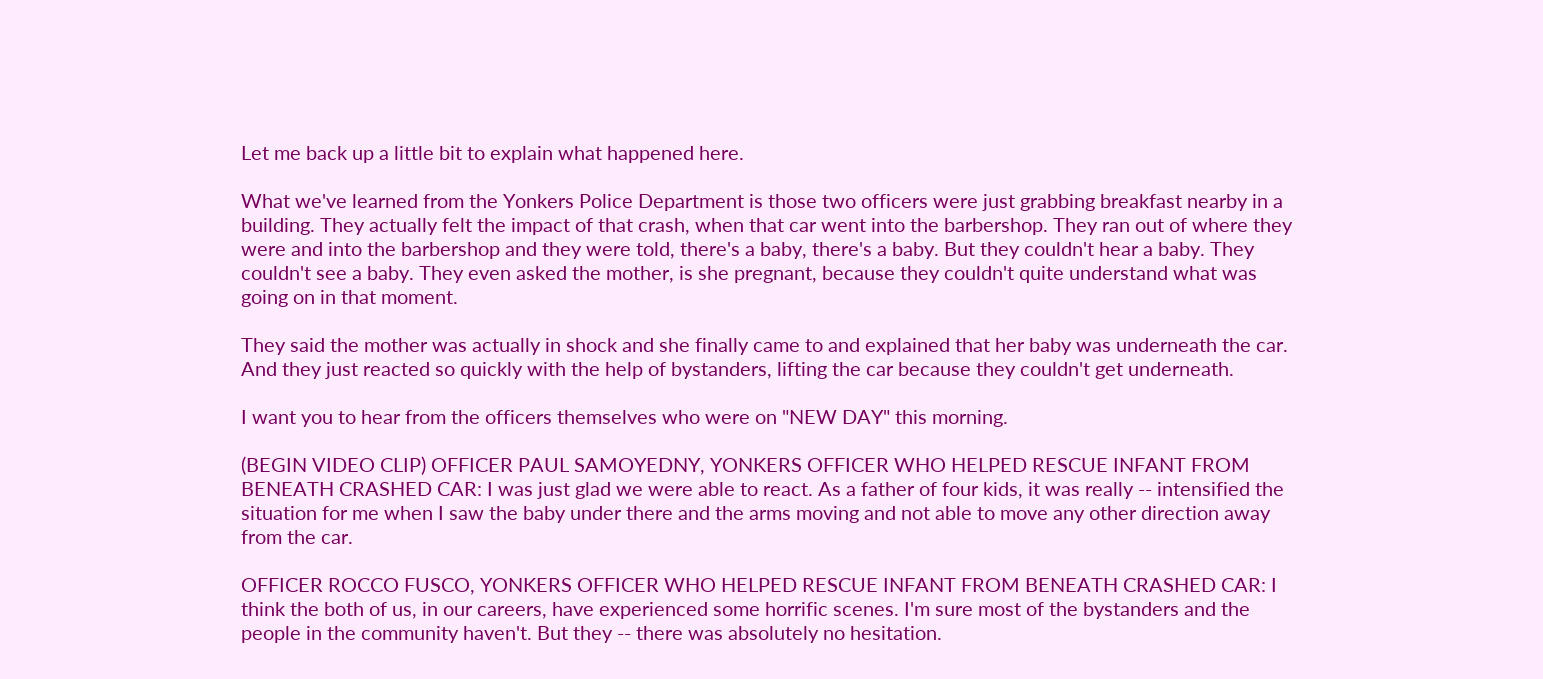Let me back up a little bit to explain what happened here.

What we've learned from the Yonkers Police Department is those two officers were just grabbing breakfast nearby in a building. They actually felt the impact of that crash, when that car went into the barbershop. They ran out of where they were and into the barbershop and they were told, there's a baby, there's a baby. But they couldn't hear a baby. They couldn't see a baby. They even asked the mother, is she pregnant, because they couldn't quite understand what was going on in that moment.

They said the mother was actually in shock and she finally came to and explained that her baby was underneath the car. And they just reacted so quickly with the help of bystanders, lifting the car because they couldn't get underneath.

I want you to hear from the officers themselves who were on "NEW DAY" this morning.

(BEGIN VIDEO CLIP) OFFICER PAUL SAMOYEDNY, YONKERS OFFICER WHO HELPED RESCUE INFANT FROM BENEATH CRASHED CAR: I was just glad we were able to react. As a father of four kids, it was really -- intensified the situation for me when I saw the baby under there and the arms moving and not able to move any other direction away from the car.

OFFICER ROCCO FUSCO, YONKERS OFFICER WHO HELPED RESCUE INFANT FROM BENEATH CRASHED CAR: I think the both of us, in our careers, have experienced some horrific scenes. I'm sure most of the bystanders and the people in the community haven't. But they -- there was absolutely no hesitation.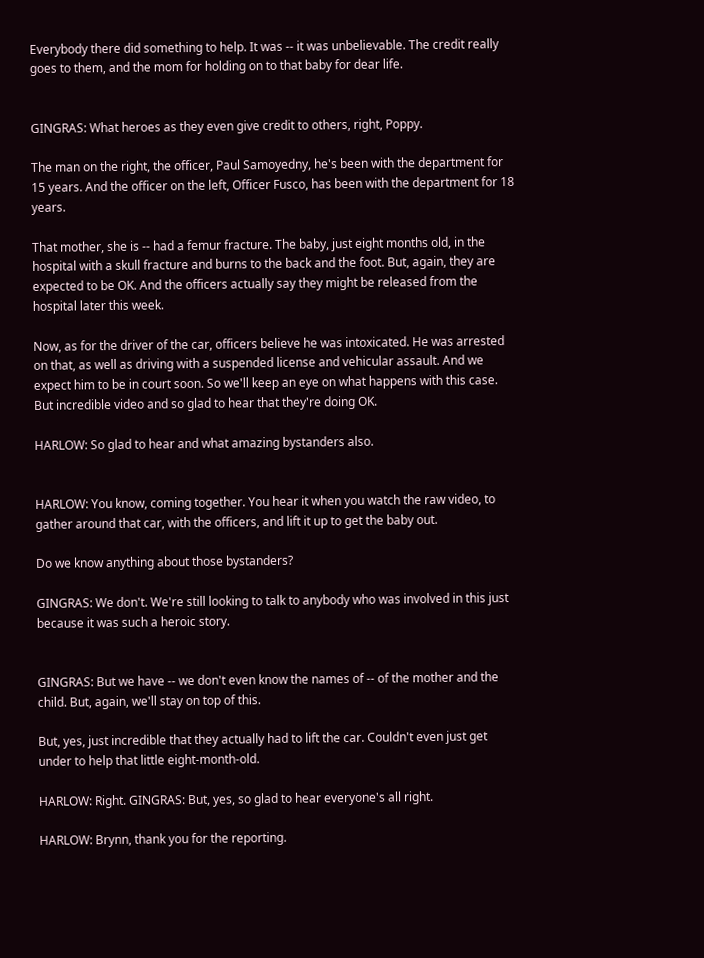Everybody there did something to help. It was -- it was unbelievable. The credit really goes to them, and the mom for holding on to that baby for dear life.


GINGRAS: What heroes as they even give credit to others, right, Poppy.

The man on the right, the officer, Paul Samoyedny, he's been with the department for 15 years. And the officer on the left, Officer Fusco, has been with the department for 18 years.

That mother, she is -- had a femur fracture. The baby, just eight months old, in the hospital with a skull fracture and burns to the back and the foot. But, again, they are expected to be OK. And the officers actually say they might be released from the hospital later this week.

Now, as for the driver of the car, officers believe he was intoxicated. He was arrested on that, as well as driving with a suspended license and vehicular assault. And we expect him to be in court soon. So we'll keep an eye on what happens with this case. But incredible video and so glad to hear that they're doing OK.

HARLOW: So glad to hear and what amazing bystanders also.


HARLOW: You know, coming together. You hear it when you watch the raw video, to gather around that car, with the officers, and lift it up to get the baby out.

Do we know anything about those bystanders?

GINGRAS: We don't. We're still looking to talk to anybody who was involved in this just because it was such a heroic story.


GINGRAS: But we have -- we don't even know the names of -- of the mother and the child. But, again, we'll stay on top of this.

But, yes, just incredible that they actually had to lift the car. Couldn't even just get under to help that little eight-month-old.

HARLOW: Right. GINGRAS: But, yes, so glad to hear everyone's all right.

HARLOW: Brynn, thank you for the reporting.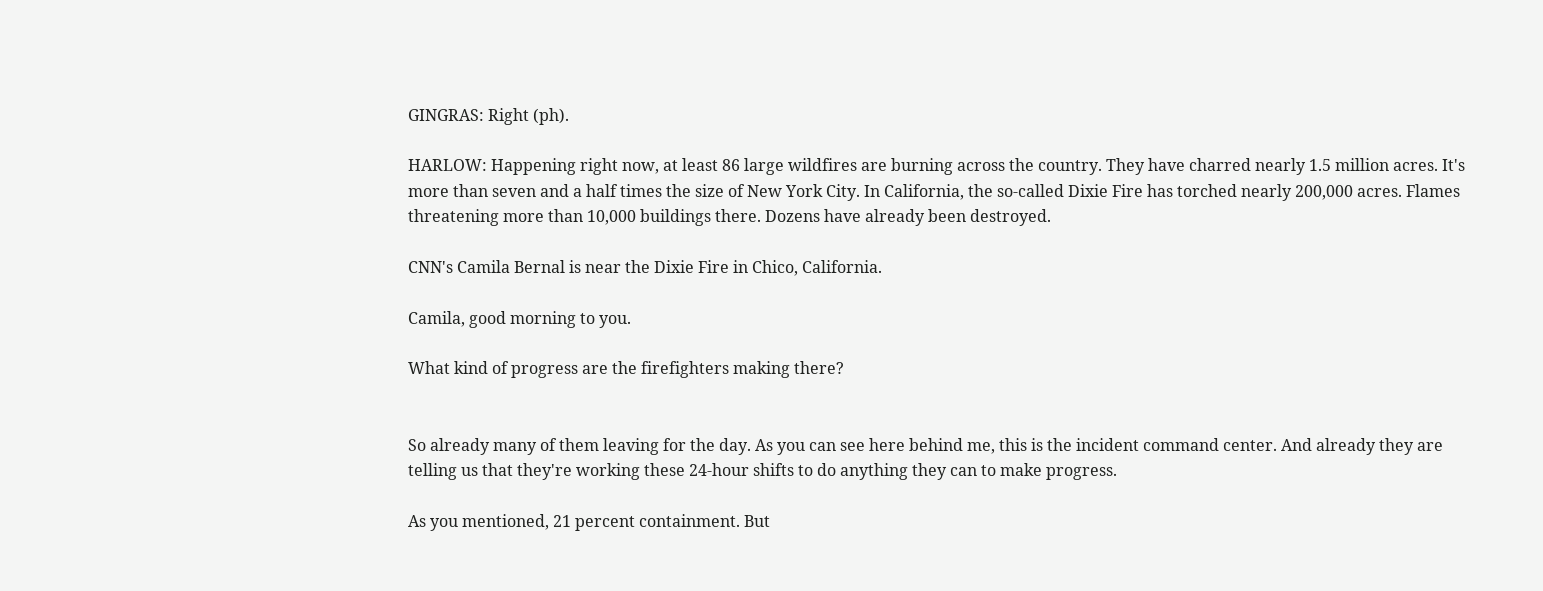GINGRAS: Right (ph).

HARLOW: Happening right now, at least 86 large wildfires are burning across the country. They have charred nearly 1.5 million acres. It's more than seven and a half times the size of New York City. In California, the so-called Dixie Fire has torched nearly 200,000 acres. Flames threatening more than 10,000 buildings there. Dozens have already been destroyed.

CNN's Camila Bernal is near the Dixie Fire in Chico, California.

Camila, good morning to you.

What kind of progress are the firefighters making there?


So already many of them leaving for the day. As you can see here behind me, this is the incident command center. And already they are telling us that they're working these 24-hour shifts to do anything they can to make progress.

As you mentioned, 21 percent containment. But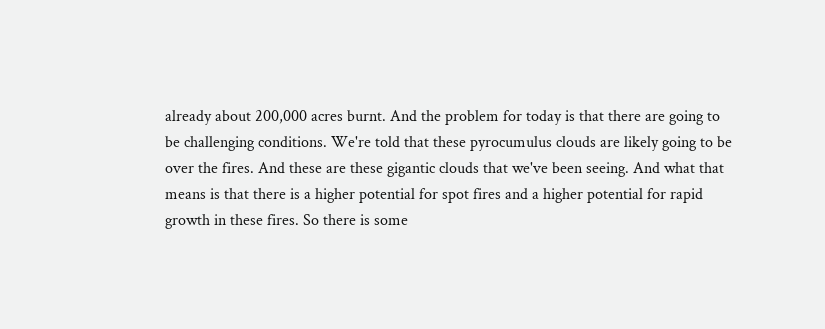already about 200,000 acres burnt. And the problem for today is that there are going to be challenging conditions. We're told that these pyrocumulus clouds are likely going to be over the fires. And these are these gigantic clouds that we've been seeing. And what that means is that there is a higher potential for spot fires and a higher potential for rapid growth in these fires. So there is some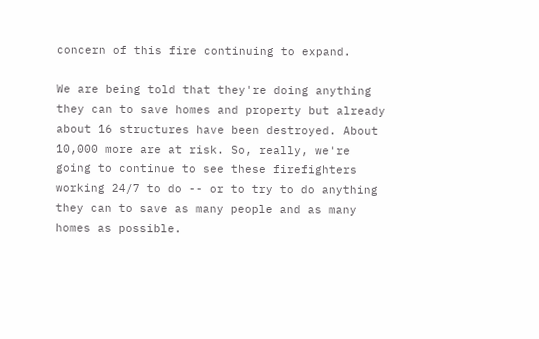concern of this fire continuing to expand.

We are being told that they're doing anything they can to save homes and property but already about 16 structures have been destroyed. About 10,000 more are at risk. So, really, we're going to continue to see these firefighters working 24/7 to do -- or to try to do anything they can to save as many people and as many homes as possible.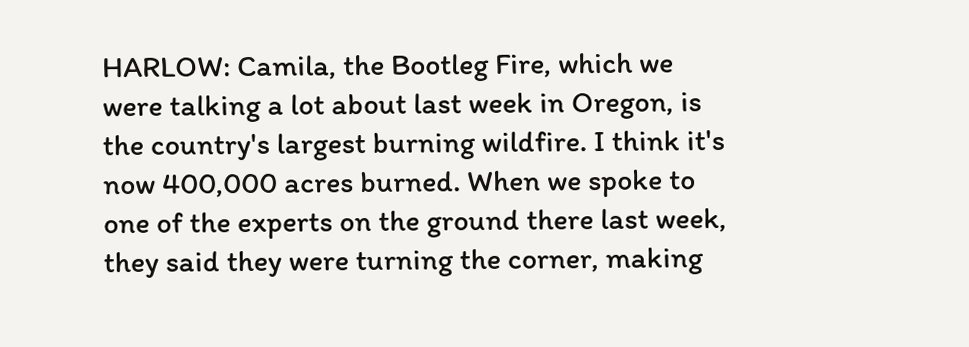HARLOW: Camila, the Bootleg Fire, which we were talking a lot about last week in Oregon, is the country's largest burning wildfire. I think it's now 400,000 acres burned. When we spoke to one of the experts on the ground there last week, they said they were turning the corner, making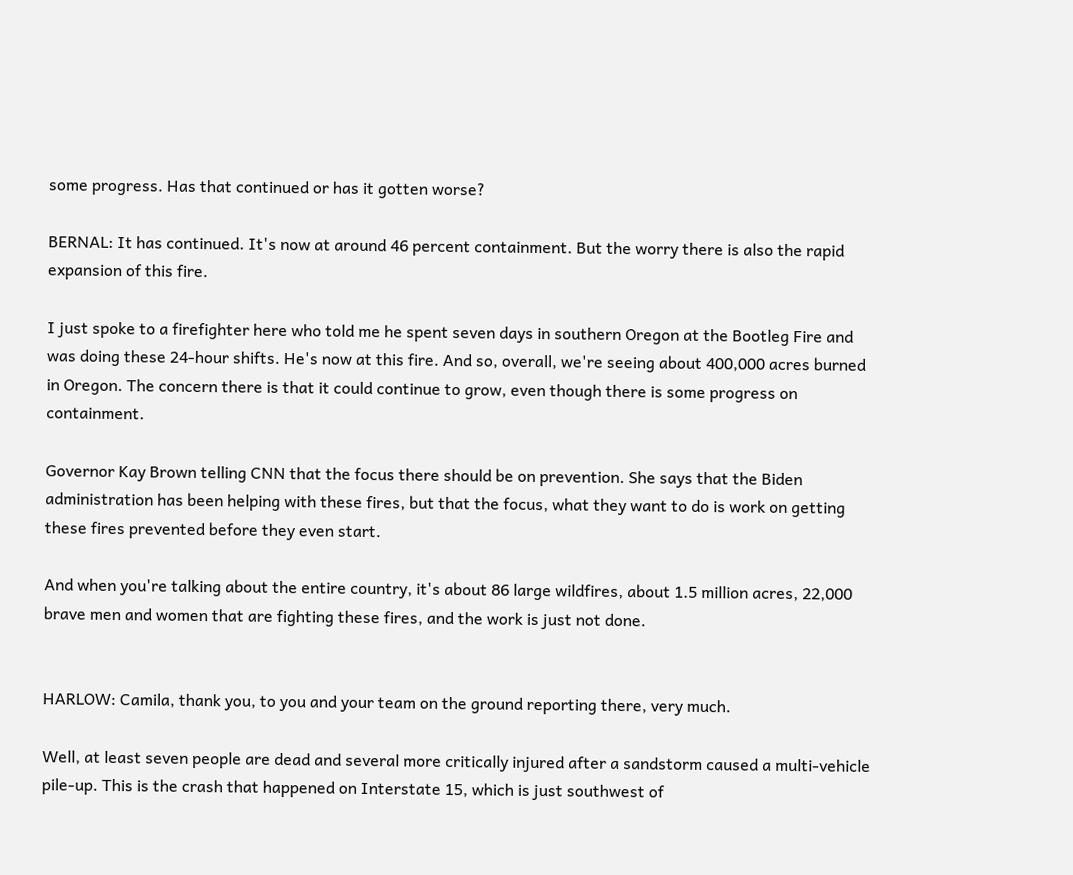some progress. Has that continued or has it gotten worse?

BERNAL: It has continued. It's now at around 46 percent containment. But the worry there is also the rapid expansion of this fire.

I just spoke to a firefighter here who told me he spent seven days in southern Oregon at the Bootleg Fire and was doing these 24-hour shifts. He's now at this fire. And so, overall, we're seeing about 400,000 acres burned in Oregon. The concern there is that it could continue to grow, even though there is some progress on containment.

Governor Kay Brown telling CNN that the focus there should be on prevention. She says that the Biden administration has been helping with these fires, but that the focus, what they want to do is work on getting these fires prevented before they even start.

And when you're talking about the entire country, it's about 86 large wildfires, about 1.5 million acres, 22,000 brave men and women that are fighting these fires, and the work is just not done.


HARLOW: Camila, thank you, to you and your team on the ground reporting there, very much.

Well, at least seven people are dead and several more critically injured after a sandstorm caused a multi-vehicle pile-up. This is the crash that happened on Interstate 15, which is just southwest of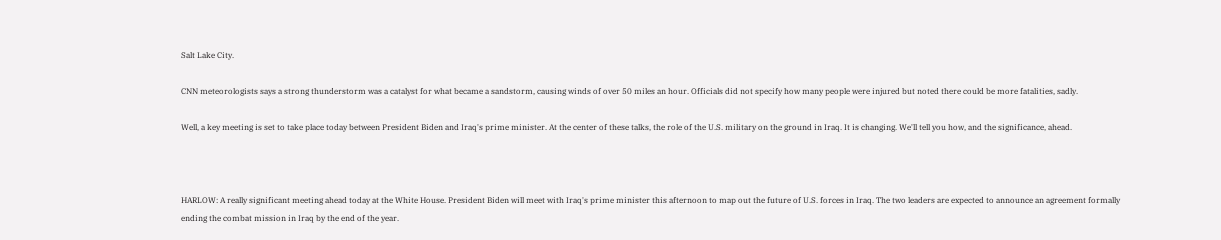Salt Lake City.

CNN meteorologists says a strong thunderstorm was a catalyst for what became a sandstorm, causing winds of over 50 miles an hour. Officials did not specify how many people were injured but noted there could be more fatalities, sadly.

Well, a key meeting is set to take place today between President Biden and Iraq's prime minister. At the center of these talks, the role of the U.S. military on the ground in Iraq. It is changing. We'll tell you how, and the significance, ahead.



HARLOW: A really significant meeting ahead today at the White House. President Biden will meet with Iraq's prime minister this afternoon to map out the future of U.S. forces in Iraq. The two leaders are expected to announce an agreement formally ending the combat mission in Iraq by the end of the year.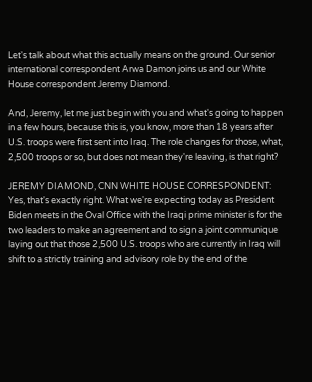Let's talk about what this actually means on the ground. Our senior international correspondent Arwa Damon joins us and our White House correspondent Jeremy Diamond.

And, Jeremy, let me just begin with you and what's going to happen in a few hours, because this is, you know, more than 18 years after U.S. troops were first sent into Iraq. The role changes for those, what, 2,500 troops or so, but does not mean they're leaving, is that right?

JEREMY DIAMOND, CNN WHITE HOUSE CORRESPONDENT: Yes, that's exactly right. What we're expecting today as President Biden meets in the Oval Office with the Iraqi prime minister is for the two leaders to make an agreement and to sign a joint communique laying out that those 2,500 U.S. troops who are currently in Iraq will shift to a strictly training and advisory role by the end of the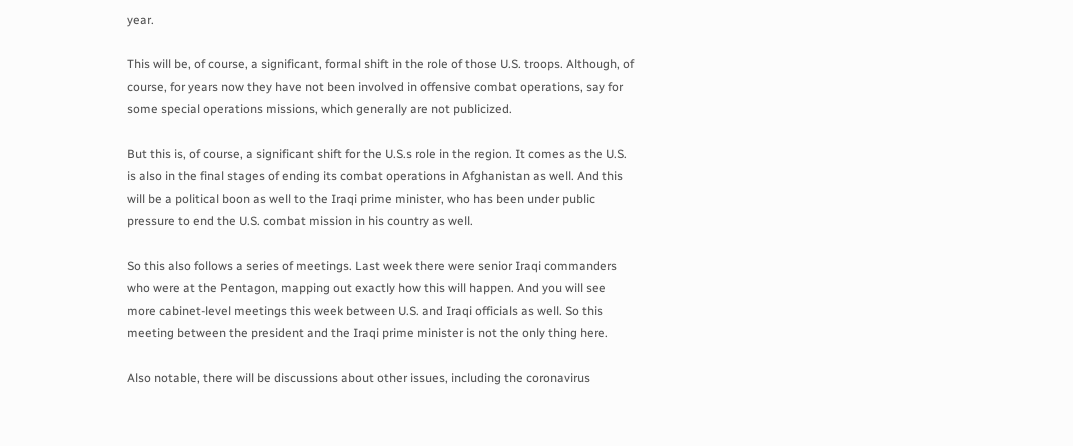year.

This will be, of course, a significant, formal shift in the role of those U.S. troops. Although, of course, for years now they have not been involved in offensive combat operations, say for some special operations missions, which generally are not publicized.

But this is, of course, a significant shift for the U.S.s role in the region. It comes as the U.S. is also in the final stages of ending its combat operations in Afghanistan as well. And this will be a political boon as well to the Iraqi prime minister, who has been under public pressure to end the U.S. combat mission in his country as well.

So this also follows a series of meetings. Last week there were senior Iraqi commanders who were at the Pentagon, mapping out exactly how this will happen. And you will see more cabinet-level meetings this week between U.S. and Iraqi officials as well. So this meeting between the president and the Iraqi prime minister is not the only thing here.

Also notable, there will be discussions about other issues, including the coronavirus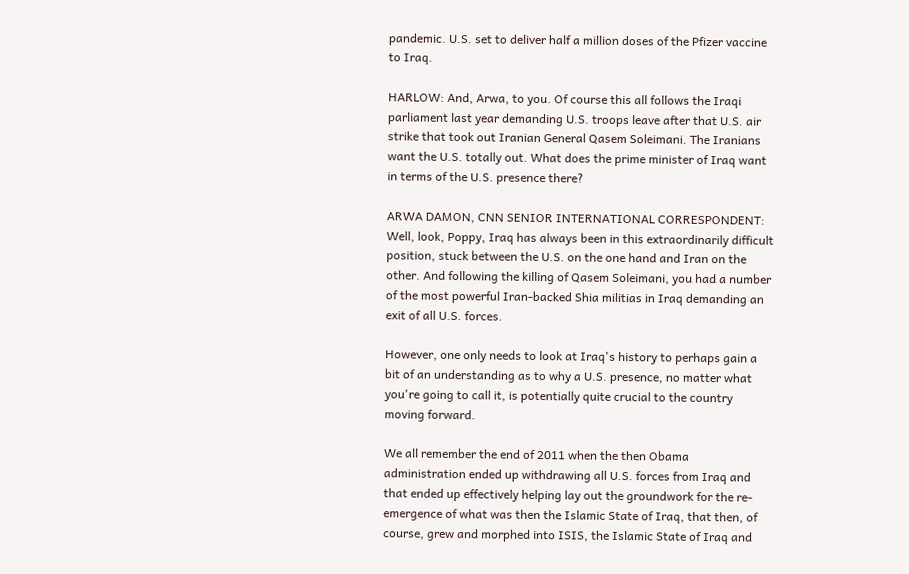pandemic. U.S. set to deliver half a million doses of the Pfizer vaccine to Iraq.

HARLOW: And, Arwa, to you. Of course this all follows the Iraqi parliament last year demanding U.S. troops leave after that U.S. air strike that took out Iranian General Qasem Soleimani. The Iranians want the U.S. totally out. What does the prime minister of Iraq want in terms of the U.S. presence there?

ARWA DAMON, CNN SENIOR INTERNATIONAL CORRESPONDENT: Well, look, Poppy, Iraq has always been in this extraordinarily difficult position, stuck between the U.S. on the one hand and Iran on the other. And following the killing of Qasem Soleimani, you had a number of the most powerful Iran-backed Shia militias in Iraq demanding an exit of all U.S. forces.

However, one only needs to look at Iraq's history to perhaps gain a bit of an understanding as to why a U.S. presence, no matter what you're going to call it, is potentially quite crucial to the country moving forward.

We all remember the end of 2011 when the then Obama administration ended up withdrawing all U.S. forces from Iraq and that ended up effectively helping lay out the groundwork for the re-emergence of what was then the Islamic State of Iraq, that then, of course, grew and morphed into ISIS, the Islamic State of Iraq and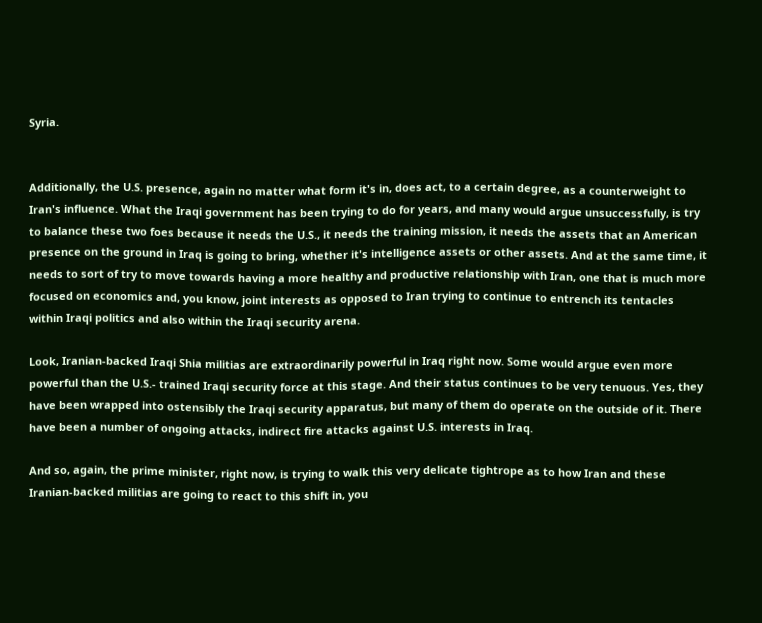Syria.


Additionally, the U.S. presence, again no matter what form it's in, does act, to a certain degree, as a counterweight to Iran's influence. What the Iraqi government has been trying to do for years, and many would argue unsuccessfully, is try to balance these two foes because it needs the U.S., it needs the training mission, it needs the assets that an American presence on the ground in Iraq is going to bring, whether it's intelligence assets or other assets. And at the same time, it needs to sort of try to move towards having a more healthy and productive relationship with Iran, one that is much more focused on economics and, you know, joint interests as opposed to Iran trying to continue to entrench its tentacles within Iraqi politics and also within the Iraqi security arena.

Look, Iranian-backed Iraqi Shia militias are extraordinarily powerful in Iraq right now. Some would argue even more powerful than the U.S.- trained Iraqi security force at this stage. And their status continues to be very tenuous. Yes, they have been wrapped into ostensibly the Iraqi security apparatus, but many of them do operate on the outside of it. There have been a number of ongoing attacks, indirect fire attacks against U.S. interests in Iraq.

And so, again, the prime minister, right now, is trying to walk this very delicate tightrope as to how Iran and these Iranian-backed militias are going to react to this shift in, you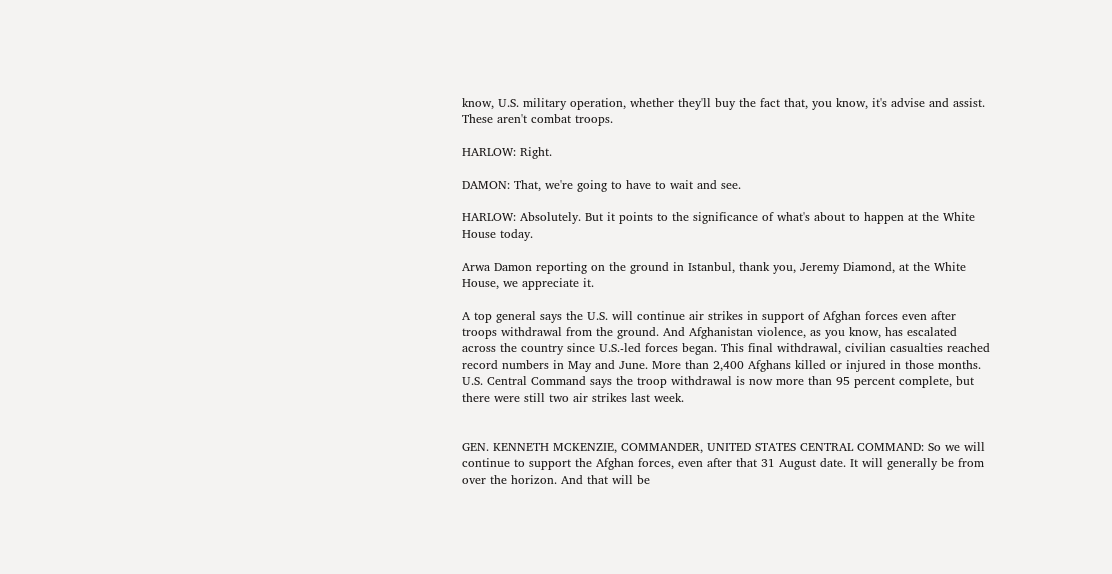know, U.S. military operation, whether they'll buy the fact that, you know, it's advise and assist. These aren't combat troops.

HARLOW: Right.

DAMON: That, we're going to have to wait and see.

HARLOW: Absolutely. But it points to the significance of what's about to happen at the White House today.

Arwa Damon reporting on the ground in Istanbul, thank you, Jeremy Diamond, at the White House, we appreciate it.

A top general says the U.S. will continue air strikes in support of Afghan forces even after troops withdrawal from the ground. And Afghanistan violence, as you know, has escalated across the country since U.S.-led forces began. This final withdrawal, civilian casualties reached record numbers in May and June. More than 2,400 Afghans killed or injured in those months. U.S. Central Command says the troop withdrawal is now more than 95 percent complete, but there were still two air strikes last week.


GEN. KENNETH MCKENZIE, COMMANDER, UNITED STATES CENTRAL COMMAND: So we will continue to support the Afghan forces, even after that 31 August date. It will generally be from over the horizon. And that will be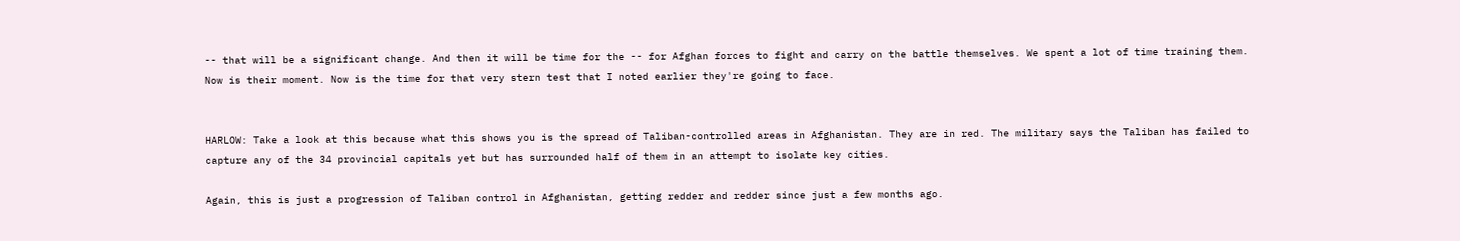-- that will be a significant change. And then it will be time for the -- for Afghan forces to fight and carry on the battle themselves. We spent a lot of time training them. Now is their moment. Now is the time for that very stern test that I noted earlier they're going to face.


HARLOW: Take a look at this because what this shows you is the spread of Taliban-controlled areas in Afghanistan. They are in red. The military says the Taliban has failed to capture any of the 34 provincial capitals yet but has surrounded half of them in an attempt to isolate key cities.

Again, this is just a progression of Taliban control in Afghanistan, getting redder and redder since just a few months ago.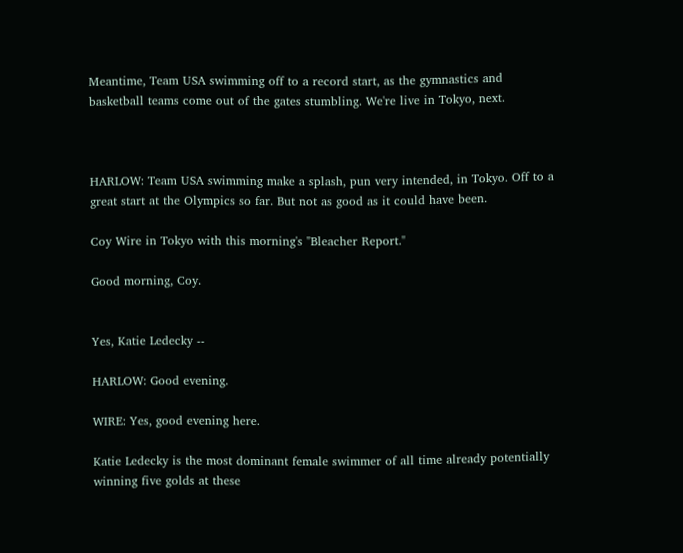Meantime, Team USA swimming off to a record start, as the gymnastics and basketball teams come out of the gates stumbling. We're live in Tokyo, next.



HARLOW: Team USA swimming make a splash, pun very intended, in Tokyo. Off to a great start at the Olympics so far. But not as good as it could have been.

Coy Wire in Tokyo with this morning's "Bleacher Report."

Good morning, Coy.


Yes, Katie Ledecky --

HARLOW: Good evening.

WIRE: Yes, good evening here.

Katie Ledecky is the most dominant female swimmer of all time already potentially winning five golds at these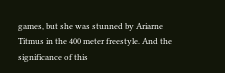games, but she was stunned by Ariarne Titmus in the 400 meter freestyle. And the significance of this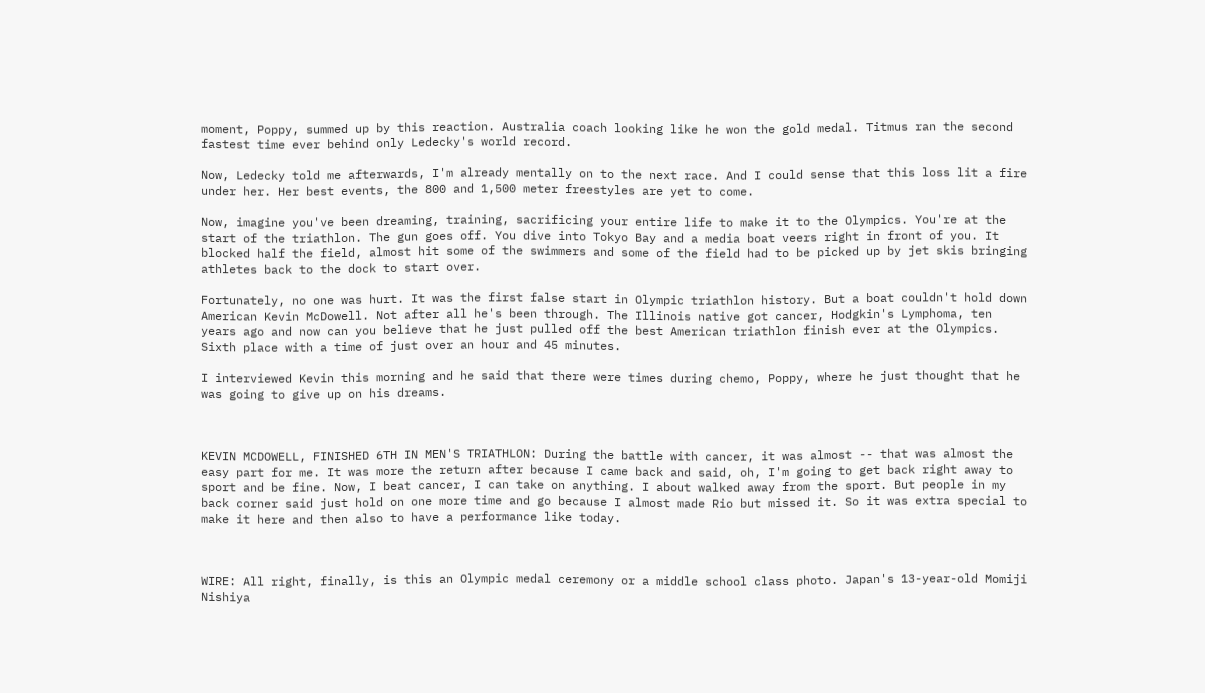moment, Poppy, summed up by this reaction. Australia coach looking like he won the gold medal. Titmus ran the second fastest time ever behind only Ledecky's world record.

Now, Ledecky told me afterwards, I'm already mentally on to the next race. And I could sense that this loss lit a fire under her. Her best events, the 800 and 1,500 meter freestyles are yet to come.

Now, imagine you've been dreaming, training, sacrificing your entire life to make it to the Olympics. You're at the start of the triathlon. The gun goes off. You dive into Tokyo Bay and a media boat veers right in front of you. It blocked half the field, almost hit some of the swimmers and some of the field had to be picked up by jet skis bringing athletes back to the dock to start over.

Fortunately, no one was hurt. It was the first false start in Olympic triathlon history. But a boat couldn't hold down American Kevin McDowell. Not after all he's been through. The Illinois native got cancer, Hodgkin's Lymphoma, ten years ago and now can you believe that he just pulled off the best American triathlon finish ever at the Olympics. Sixth place with a time of just over an hour and 45 minutes.

I interviewed Kevin this morning and he said that there were times during chemo, Poppy, where he just thought that he was going to give up on his dreams.



KEVIN MCDOWELL, FINISHED 6TH IN MEN'S TRIATHLON: During the battle with cancer, it was almost -- that was almost the easy part for me. It was more the return after because I came back and said, oh, I'm going to get back right away to sport and be fine. Now, I beat cancer, I can take on anything. I about walked away from the sport. But people in my back corner said just hold on one more time and go because I almost made Rio but missed it. So it was extra special to make it here and then also to have a performance like today.



WIRE: All right, finally, is this an Olympic medal ceremony or a middle school class photo. Japan's 13-year-old Momiji Nishiya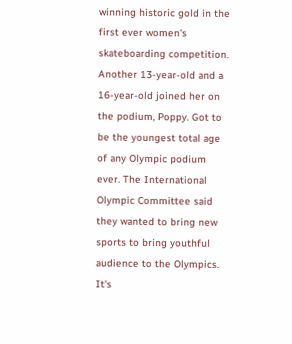winning historic gold in the first ever women's skateboarding competition. Another 13-year-old and a 16-year-old joined her on the podium, Poppy. Got to be the youngest total age of any Olympic podium ever. The International Olympic Committee said they wanted to bring new sports to bring youthful audience to the Olympics. It's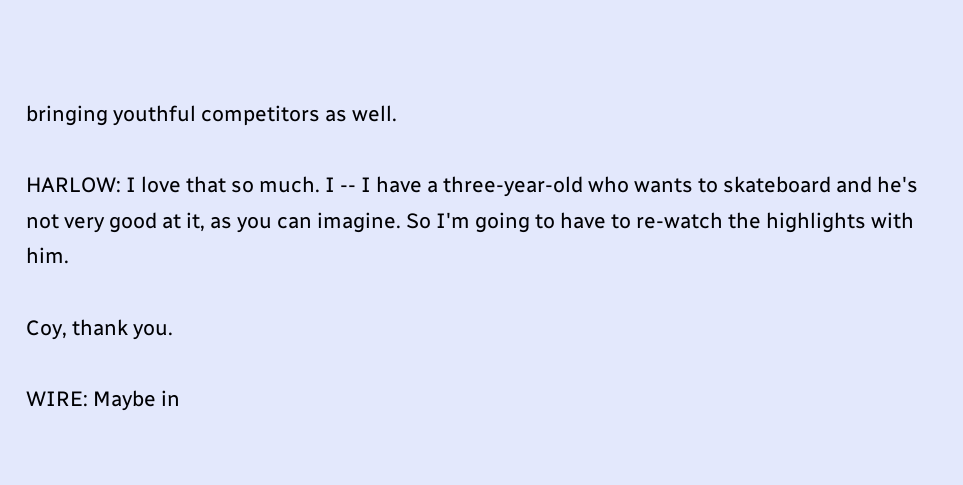bringing youthful competitors as well.

HARLOW: I love that so much. I -- I have a three-year-old who wants to skateboard and he's not very good at it, as you can imagine. So I'm going to have to re-watch the highlights with him.

Coy, thank you.

WIRE: Maybe in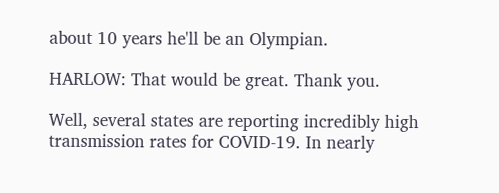about 10 years he'll be an Olympian.

HARLOW: That would be great. Thank you.

Well, several states are reporting incredibly high transmission rates for COVID-19. In nearly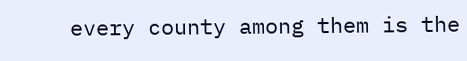every county among them is the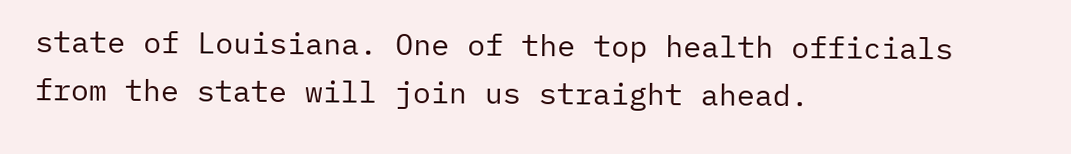state of Louisiana. One of the top health officials from the state will join us straight ahead.